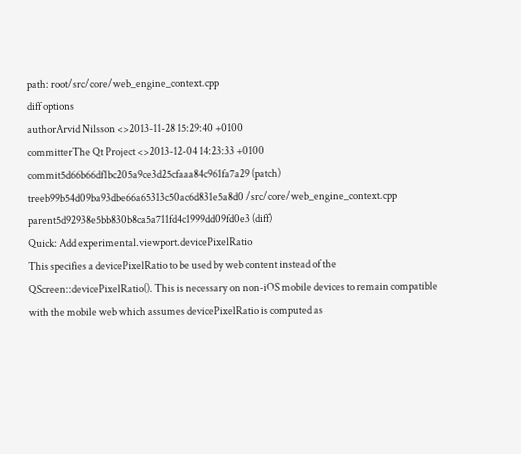path: root/src/core/web_engine_context.cpp
diff options
authorArvid Nilsson <>2013-11-28 15:29:40 +0100
committerThe Qt Project <>2013-12-04 14:23:33 +0100
commit5d66b66df1bc205a9ce3d25cfaaa84c961fa7a29 (patch)
treeb99b54d09ba93dbe66a65313c50ac6d831e5a8d0 /src/core/web_engine_context.cpp
parent5d92938e5bb830b8ca5a711fd4c1999dd09fd0e3 (diff)
Quick: Add experimental.viewport.devicePixelRatio
This specifies a devicePixelRatio to be used by web content instead of the QScreen::devicePixelRatio(). This is necessary on non-iOS mobile devices to remain compatible with the mobile web which assumes devicePixelRatio is computed as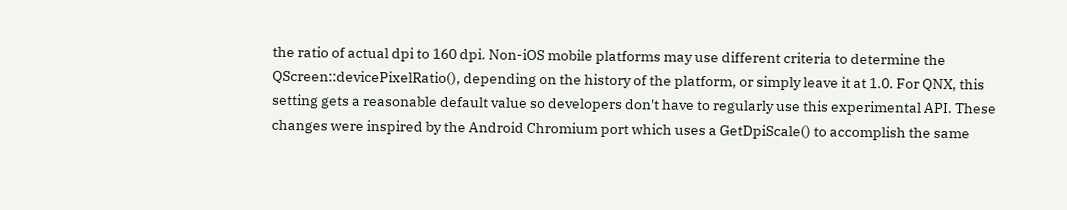the ratio of actual dpi to 160 dpi. Non-iOS mobile platforms may use different criteria to determine the QScreen::devicePixelRatio(), depending on the history of the platform, or simply leave it at 1.0. For QNX, this setting gets a reasonable default value so developers don't have to regularly use this experimental API. These changes were inspired by the Android Chromium port which uses a GetDpiScale() to accomplish the same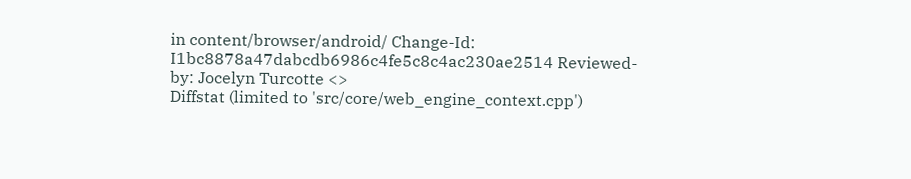in content/browser/android/ Change-Id: I1bc8878a47dabcdb6986c4fe5c8c4ac230ae2514 Reviewed-by: Jocelyn Turcotte <>
Diffstat (limited to 'src/core/web_engine_context.cpp')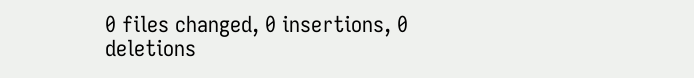0 files changed, 0 insertions, 0 deletions